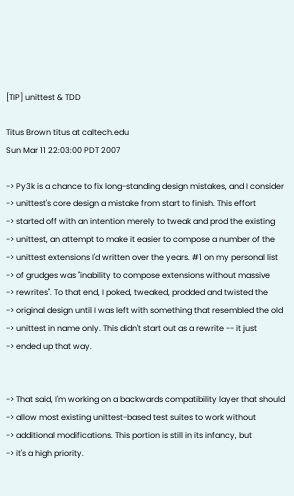[TIP] unittest & TDD

Titus Brown titus at caltech.edu
Sun Mar 11 22:03:00 PDT 2007

-> Py3k is a chance to fix long-standing design mistakes, and I consider
-> unittest's core design a mistake from start to finish. This effort
-> started off with an intention merely to tweak and prod the existing
-> unittest, an attempt to make it easier to compose a number of the
-> unittest extensions I'd written over the years. #1 on my personal list
-> of grudges was "inability to compose extensions without massive
-> rewrites". To that end, I poked, tweaked, prodded and twisted the
-> original design until I was left with something that resembled the old
-> unittest in name only. This didn't start out as a rewrite -- it just
-> ended up that way.


-> That said, I'm working on a backwards compatibility layer that should
-> allow most existing unittest-based test suites to work without
-> additional modifications. This portion is still in its infancy, but
-> it's a high priority.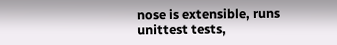nose is extensible, runs unittest tests,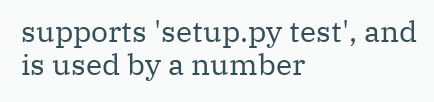supports 'setup.py test', and
is used by a number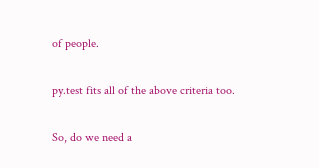of people.

py.test fits all of the above criteria too.

So, do we need a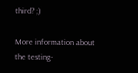third? ;)

More information about the testing-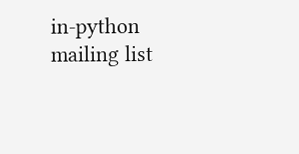in-python mailing list